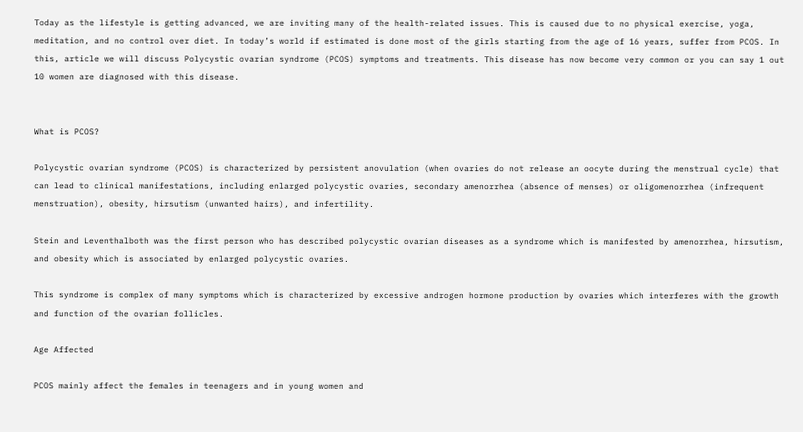Today as the lifestyle is getting advanced, we are inviting many of the health-related issues. This is caused due to no physical exercise, yoga, meditation, and no control over diet. In today’s world if estimated is done most of the girls starting from the age of 16 years, suffer from PCOS. In this, article we will discuss Polycystic ovarian syndrome (PCOS) symptoms and treatments. This disease has now become very common or you can say 1 out 10 women are diagnosed with this disease.


What is PCOS?

Polycystic ovarian syndrome (PCOS) is characterized by persistent anovulation (when ovaries do not release an oocyte during the menstrual cycle) that can lead to clinical manifestations, including enlarged polycystic ovaries, secondary amenorrhea (absence of menses) or oligomenorrhea (infrequent menstruation), obesity, hirsutism (unwanted hairs), and infertility.

Stein and Leventhalboth was the first person who has described polycystic ovarian diseases as a syndrome which is manifested by amenorrhea, hirsutism, and obesity which is associated by enlarged polycystic ovaries.

This syndrome is complex of many symptoms which is characterized by excessive androgen hormone production by ovaries which interferes with the growth and function of the ovarian follicles.

Age Affected

PCOS mainly affect the females in teenagers and in young women and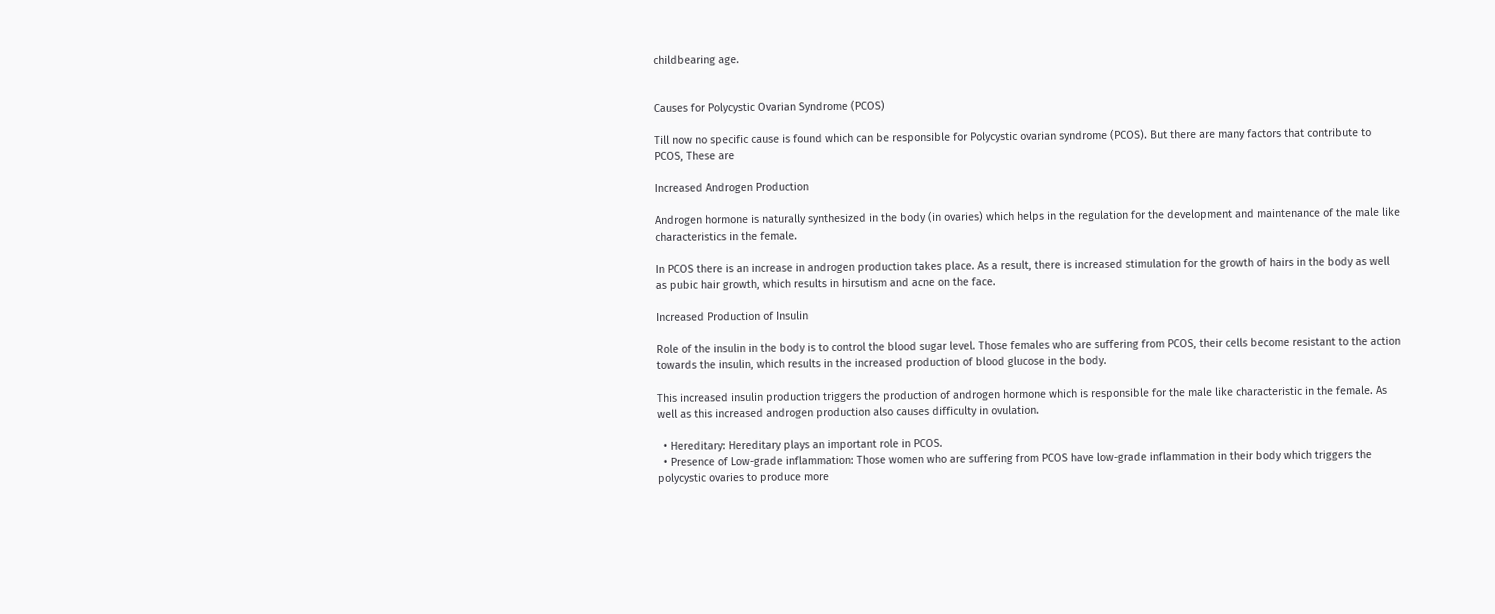childbearing age.


Causes for Polycystic Ovarian Syndrome (PCOS)

Till now no specific cause is found which can be responsible for Polycystic ovarian syndrome (PCOS). But there are many factors that contribute to PCOS, These are

Increased Androgen Production

Androgen hormone is naturally synthesized in the body (in ovaries) which helps in the regulation for the development and maintenance of the male like characteristics in the female.

In PCOS there is an increase in androgen production takes place. As a result, there is increased stimulation for the growth of hairs in the body as well as pubic hair growth, which results in hirsutism and acne on the face.

Increased Production of Insulin

Role of the insulin in the body is to control the blood sugar level. Those females who are suffering from PCOS, their cells become resistant to the action towards the insulin, which results in the increased production of blood glucose in the body.

This increased insulin production triggers the production of androgen hormone which is responsible for the male like characteristic in the female. As well as this increased androgen production also causes difficulty in ovulation.

  • Hereditary: Hereditary plays an important role in PCOS.
  • Presence of Low-grade inflammation: Those women who are suffering from PCOS have low-grade inflammation in their body which triggers the polycystic ovaries to produce more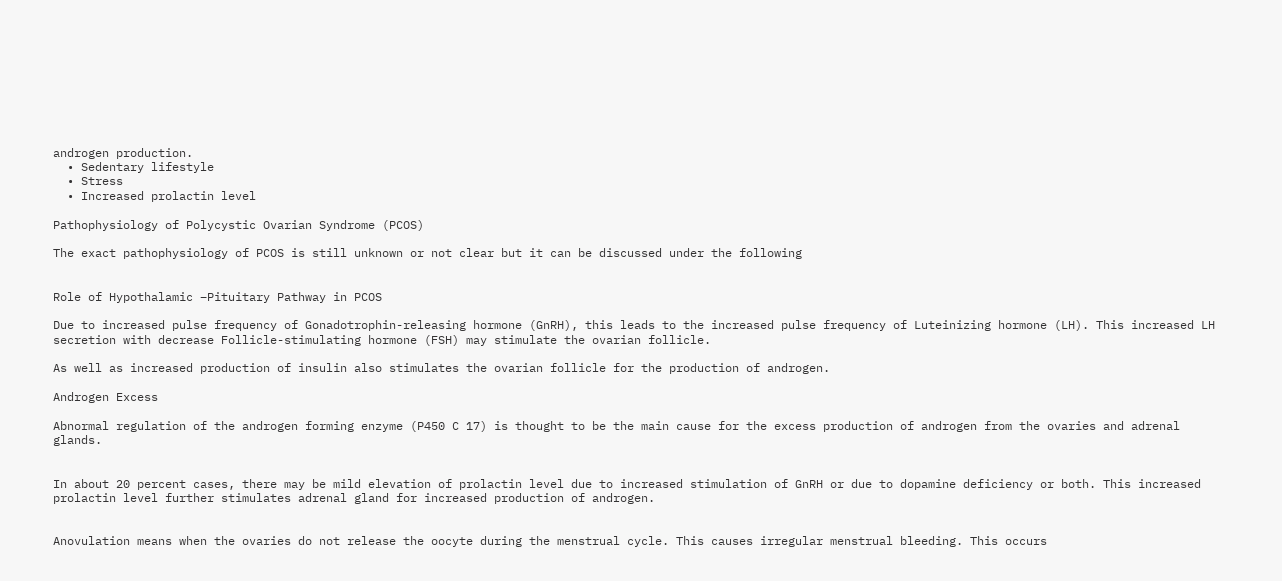androgen production.
  • Sedentary lifestyle
  • Stress
  • Increased prolactin level

Pathophysiology of Polycystic Ovarian Syndrome (PCOS)

The exact pathophysiology of PCOS is still unknown or not clear but it can be discussed under the following


Role of Hypothalamic –Pituitary Pathway in PCOS

Due to increased pulse frequency of Gonadotrophin-releasing hormone (GnRH), this leads to the increased pulse frequency of Luteinizing hormone (LH). This increased LH secretion with decrease Follicle-stimulating hormone (FSH) may stimulate the ovarian follicle.

As well as increased production of insulin also stimulates the ovarian follicle for the production of androgen.

Androgen Excess

Abnormal regulation of the androgen forming enzyme (P450 C 17) is thought to be the main cause for the excess production of androgen from the ovaries and adrenal glands.


In about 20 percent cases, there may be mild elevation of prolactin level due to increased stimulation of GnRH or due to dopamine deficiency or both. This increased prolactin level further stimulates adrenal gland for increased production of androgen.


Anovulation means when the ovaries do not release the oocyte during the menstrual cycle. This causes irregular menstrual bleeding. This occurs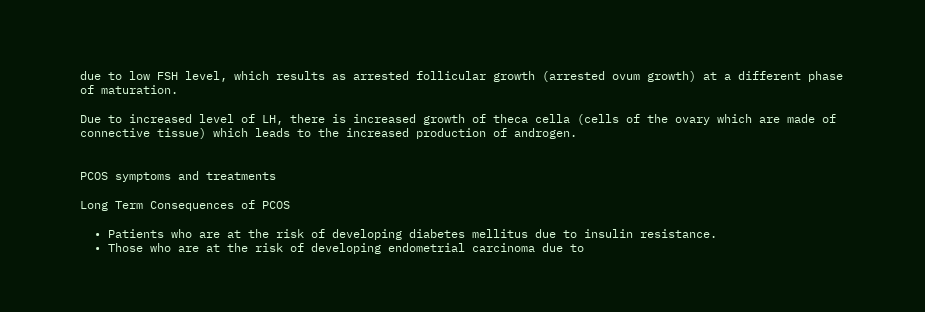due to low FSH level, which results as arrested follicular growth (arrested ovum growth) at a different phase of maturation.

Due to increased level of LH, there is increased growth of theca cella (cells of the ovary which are made of connective tissue) which leads to the increased production of androgen.


PCOS symptoms and treatments

Long Term Consequences of PCOS

  • Patients who are at the risk of developing diabetes mellitus due to insulin resistance.
  • Those who are at the risk of developing endometrial carcinoma due to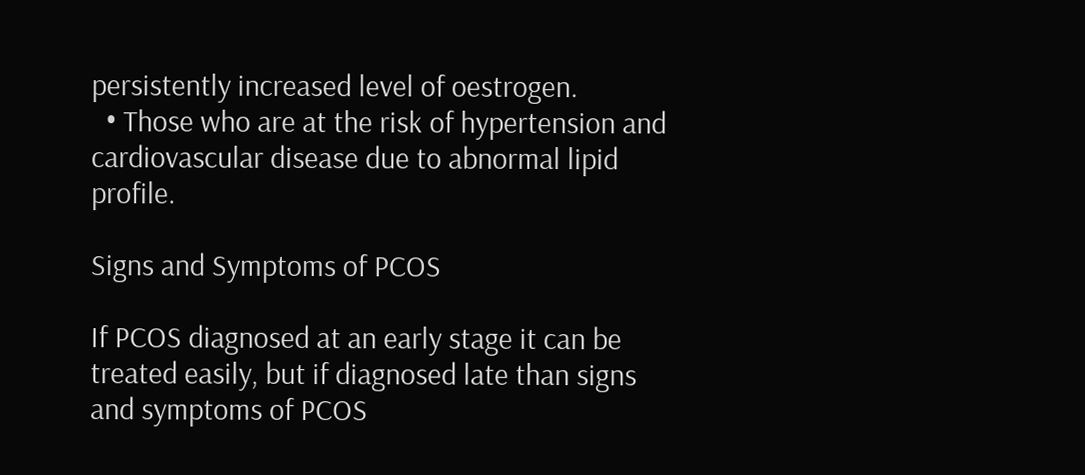persistently increased level of oestrogen.
  • Those who are at the risk of hypertension and cardiovascular disease due to abnormal lipid profile.

Signs and Symptoms of PCOS

If PCOS diagnosed at an early stage it can be treated easily, but if diagnosed late than signs and symptoms of PCOS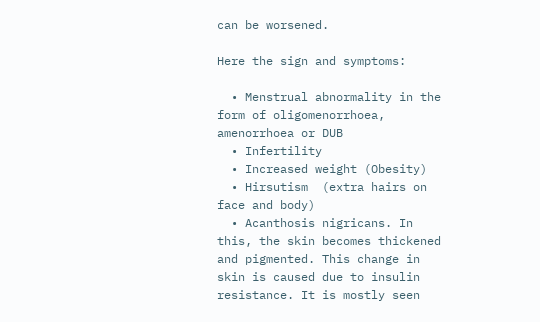can be worsened.

Here the sign and symptoms:

  • Menstrual abnormality in the form of oligomenorrhoea, amenorrhoea or DUB
  • Infertility
  • Increased weight (Obesity)
  • Hirsutism  (extra hairs on face and body)
  • Acanthosis nigricans. In this, the skin becomes thickened and pigmented. This change in skin is caused due to insulin resistance. It is mostly seen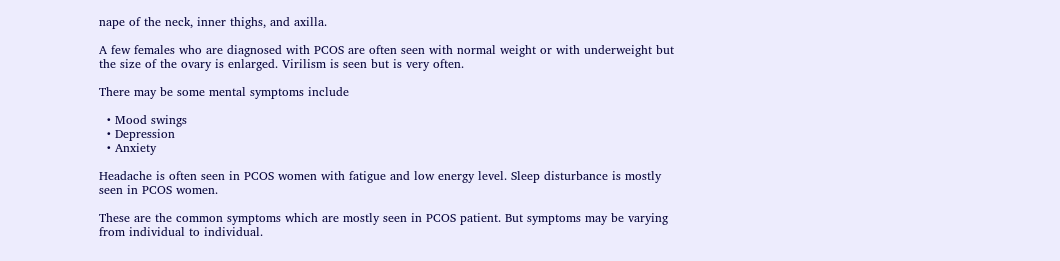nape of the neck, inner thighs, and axilla.

A few females who are diagnosed with PCOS are often seen with normal weight or with underweight but the size of the ovary is enlarged. Virilism is seen but is very often.

There may be some mental symptoms include

  • Mood swings
  • Depression
  • Anxiety

Headache is often seen in PCOS women with fatigue and low energy level. Sleep disturbance is mostly seen in PCOS women.

These are the common symptoms which are mostly seen in PCOS patient. But symptoms may be varying from individual to individual.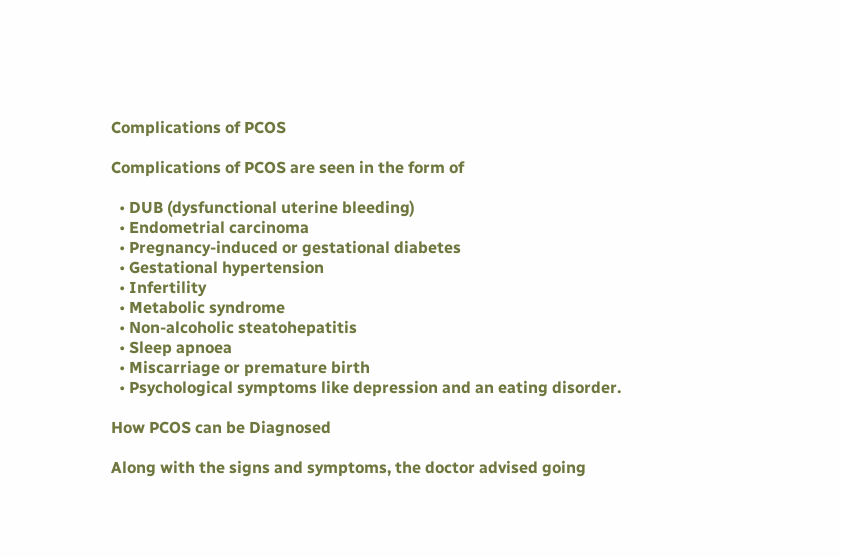Complications of PCOS

Complications of PCOS are seen in the form of

  • DUB (dysfunctional uterine bleeding)
  • Endometrial carcinoma
  • Pregnancy-induced or gestational diabetes
  • Gestational hypertension
  • Infertility
  • Metabolic syndrome
  • Non-alcoholic steatohepatitis
  • Sleep apnoea
  • Miscarriage or premature birth
  • Psychological symptoms like depression and an eating disorder.

How PCOS can be Diagnosed

Along with the signs and symptoms, the doctor advised going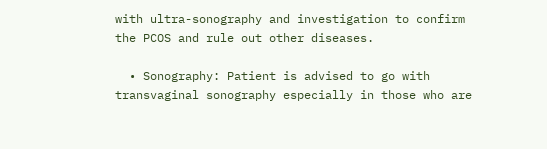with ultra-sonography and investigation to confirm the PCOS and rule out other diseases.

  • Sonography: Patient is advised to go with transvaginal sonography especially in those who are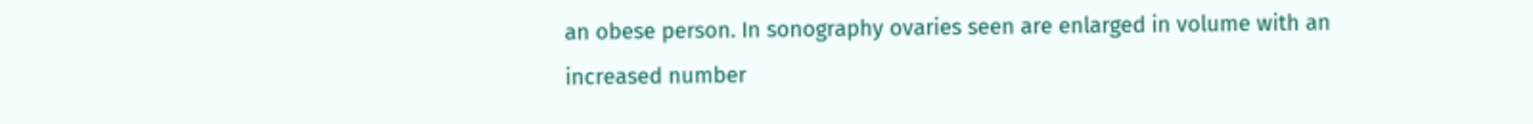an obese person. In sonography ovaries seen are enlarged in volume with an increased number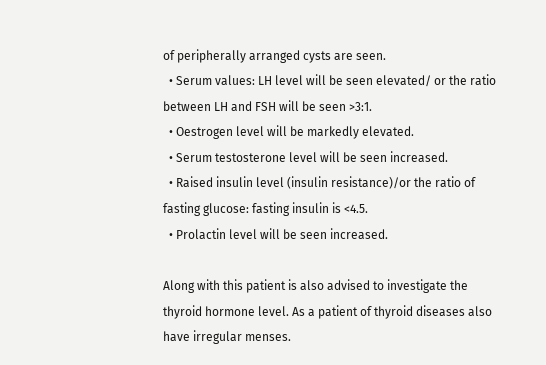of peripherally arranged cysts are seen.
  • Serum values: LH level will be seen elevated/ or the ratio between LH and FSH will be seen >3:1.
  • Oestrogen level will be markedly elevated.
  • Serum testosterone level will be seen increased.
  • Raised insulin level (insulin resistance)/or the ratio of fasting glucose: fasting insulin is <4.5.
  • Prolactin level will be seen increased.

Along with this patient is also advised to investigate the thyroid hormone level. As a patient of thyroid diseases also have irregular menses.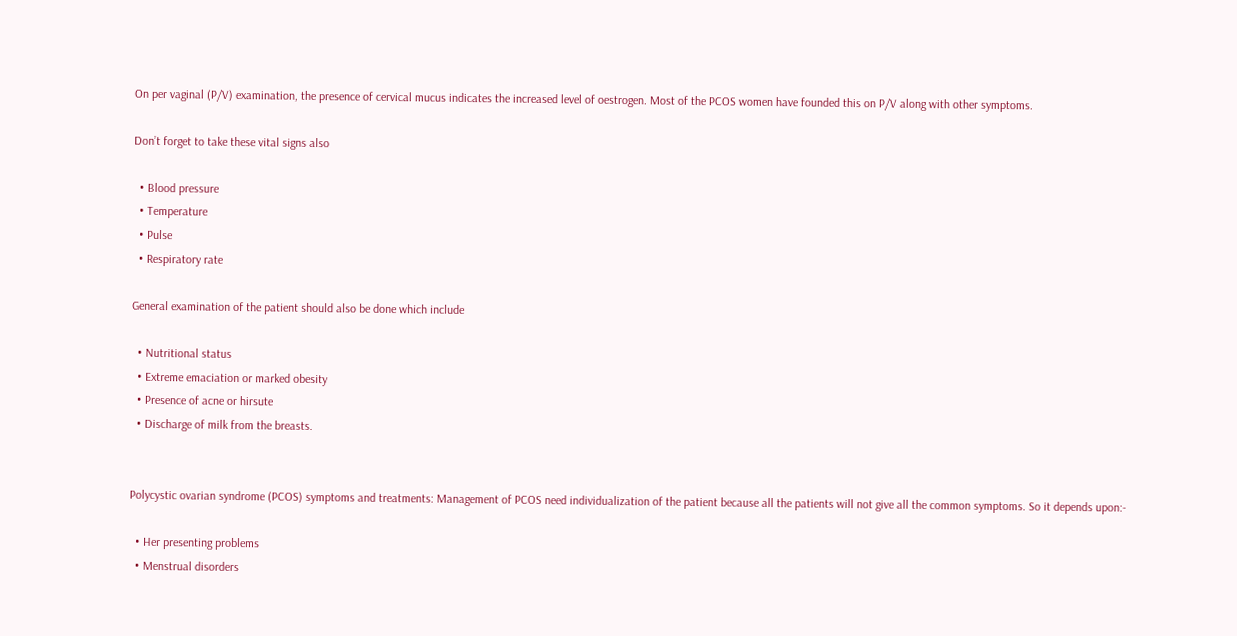On per vaginal (P/V) examination, the presence of cervical mucus indicates the increased level of oestrogen. Most of the PCOS women have founded this on P/V along with other symptoms.

Don’t forget to take these vital signs also

  • Blood pressure
  • Temperature
  • Pulse
  • Respiratory rate

General examination of the patient should also be done which include

  • Nutritional status
  • Extreme emaciation or marked obesity
  • Presence of acne or hirsute
  • Discharge of milk from the breasts.


Polycystic ovarian syndrome (PCOS) symptoms and treatments: Management of PCOS need individualization of the patient because all the patients will not give all the common symptoms. So it depends upon:-

  • Her presenting problems
  • Menstrual disorders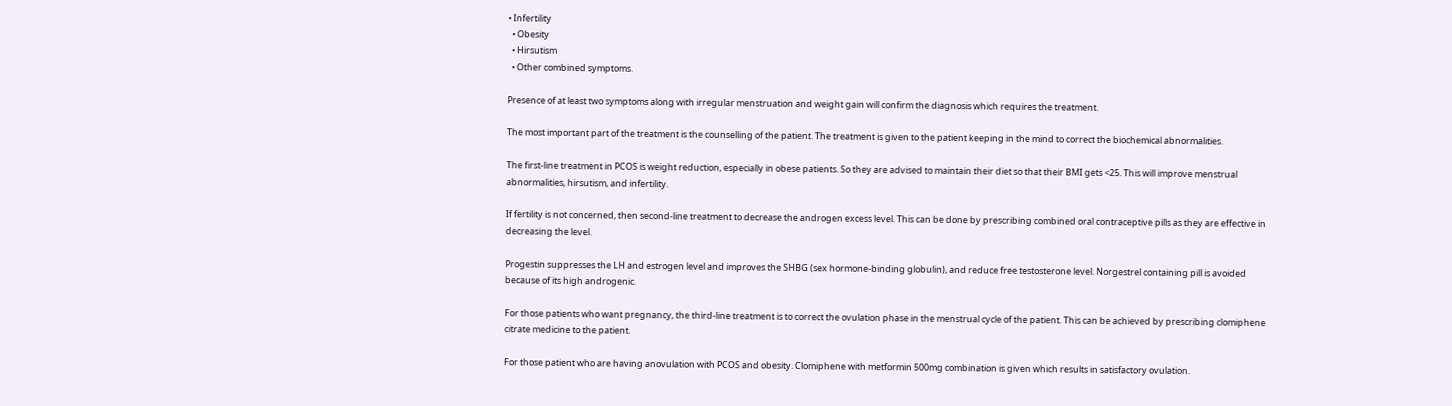• Infertility
  • Obesity
  • Hirsutism
  • Other combined symptoms.

Presence of at least two symptoms along with irregular menstruation and weight gain will confirm the diagnosis which requires the treatment.

The most important part of the treatment is the counselling of the patient. The treatment is given to the patient keeping in the mind to correct the biochemical abnormalities.

The first-line treatment in PCOS is weight reduction, especially in obese patients. So they are advised to maintain their diet so that their BMI gets <25. This will improve menstrual abnormalities, hirsutism, and infertility.

If fertility is not concerned, then second-line treatment to decrease the androgen excess level. This can be done by prescribing combined oral contraceptive pills as they are effective in decreasing the level.

Progestin suppresses the LH and estrogen level and improves the SHBG (sex hormone-binding globulin), and reduce free testosterone level. Norgestrel containing pill is avoided because of its high androgenic.

For those patients who want pregnancy, the third-line treatment is to correct the ovulation phase in the menstrual cycle of the patient. This can be achieved by prescribing clomiphene citrate medicine to the patient.

For those patient who are having anovulation with PCOS and obesity. Clomiphene with metformin 500mg combination is given which results in satisfactory ovulation.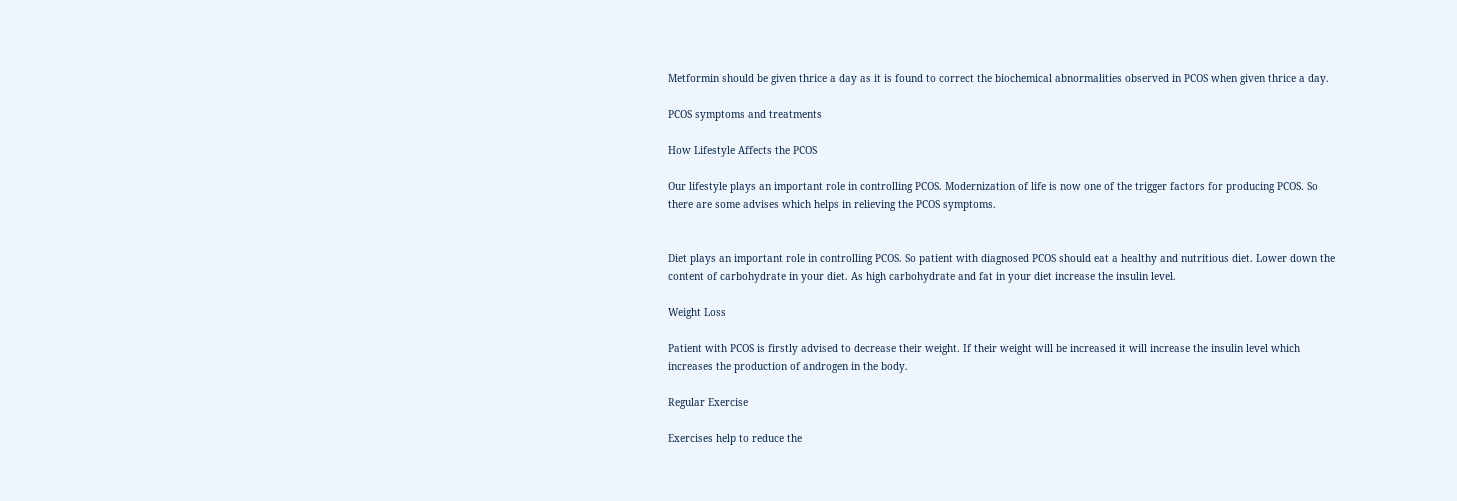Metformin should be given thrice a day as it is found to correct the biochemical abnormalities observed in PCOS when given thrice a day.

PCOS symptoms and treatments

How Lifestyle Affects the PCOS

Our lifestyle plays an important role in controlling PCOS. Modernization of life is now one of the trigger factors for producing PCOS. So there are some advises which helps in relieving the PCOS symptoms.


Diet plays an important role in controlling PCOS. So patient with diagnosed PCOS should eat a healthy and nutritious diet. Lower down the content of carbohydrate in your diet. As high carbohydrate and fat in your diet increase the insulin level.

Weight Loss

Patient with PCOS is firstly advised to decrease their weight. If their weight will be increased it will increase the insulin level which increases the production of androgen in the body.

Regular Exercise

Exercises help to reduce the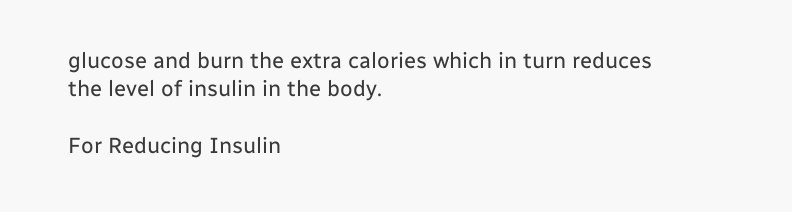glucose and burn the extra calories which in turn reduces the level of insulin in the body.

For Reducing Insulin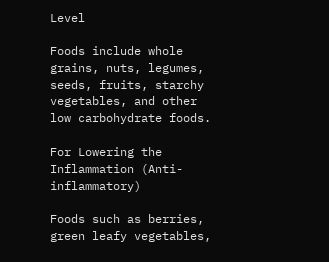Level

Foods include whole grains, nuts, legumes, seeds, fruits, starchy vegetables, and other low carbohydrate foods.

For Lowering the Inflammation (Anti-inflammatory)

Foods such as berries, green leafy vegetables,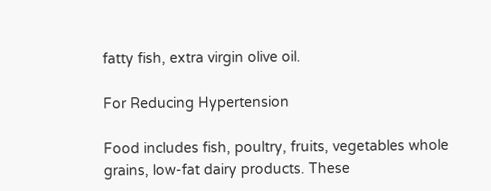fatty fish, extra virgin olive oil.

For Reducing Hypertension

Food includes fish, poultry, fruits, vegetables whole grains, low-fat dairy products. These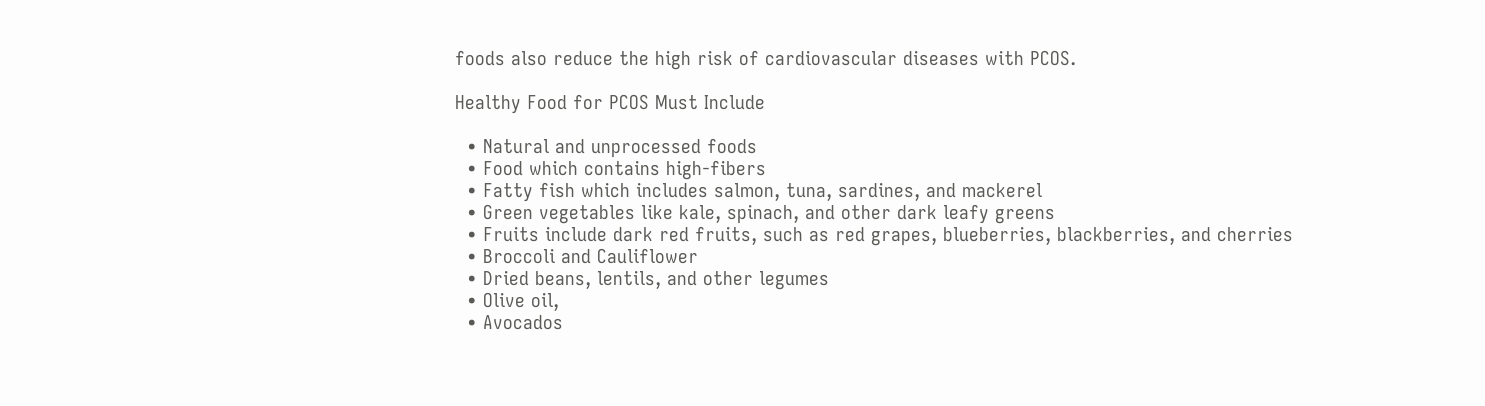foods also reduce the high risk of cardiovascular diseases with PCOS.

Healthy Food for PCOS Must Include

  • Natural and unprocessed foods
  • Food which contains high-fibers
  • Fatty fish which includes salmon, tuna, sardines, and mackerel
  • Green vegetables like kale, spinach, and other dark leafy greens
  • Fruits include dark red fruits, such as red grapes, blueberries, blackberries, and cherries
  • Broccoli and Cauliflower
  • Dried beans, lentils, and other legumes
  • Olive oil,
  • Avocados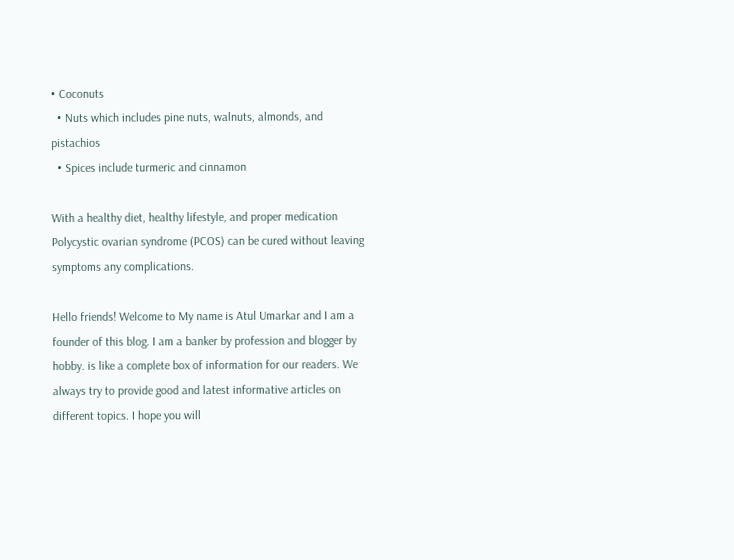• Coconuts
  • Nuts which includes pine nuts, walnuts, almonds, and pistachios
  • Spices include turmeric and cinnamon

With a healthy diet, healthy lifestyle, and proper medication Polycystic ovarian syndrome (PCOS) can be cured without leaving symptoms any complications.

Hello friends! Welcome to My name is Atul Umarkar and I am a founder of this blog. I am a banker by profession and blogger by hobby. is like a complete box of information for our readers. We always try to provide good and latest informative articles on different topics. I hope you will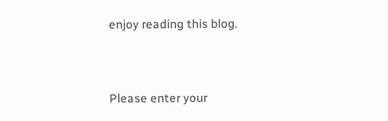enjoy reading this blog.


Please enter your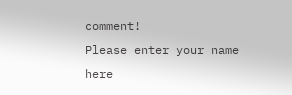comment!
Please enter your name here